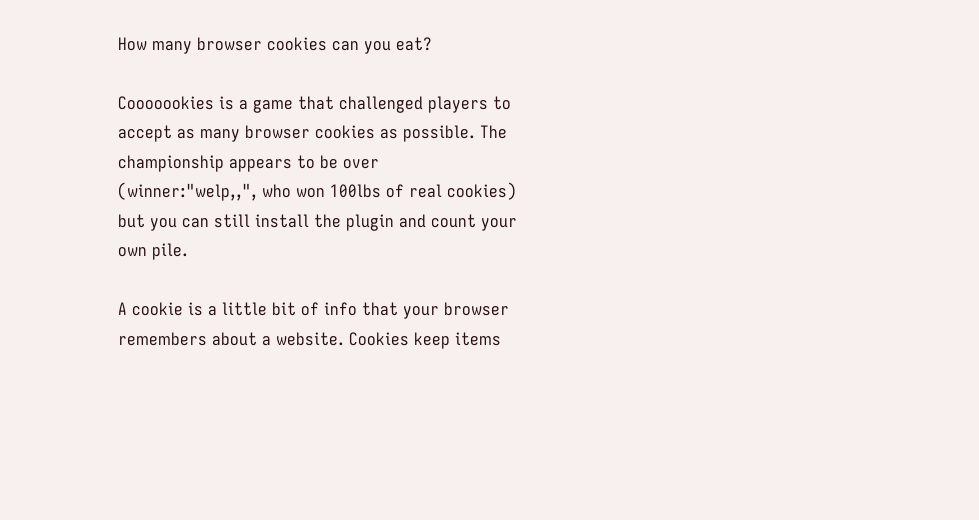How many browser cookies can you eat?

Cooooookies is a game that challenged players to accept as many browser cookies as possible. The championship appears to be over (winner:"welp,,", who won 100lbs of real cookies) but you can still install the plugin and count your own pile.

A cookie is a little bit of info that your browser remembers about a website. Cookies keep items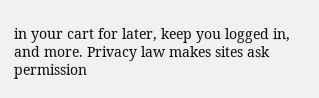in your cart for later, keep you logged in, and more. Privacy law makes sites ask permission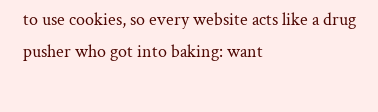to use cookies, so every website acts like a drug pusher who got into baking: want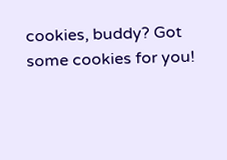cookies, buddy? Got some cookies for you!